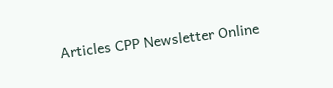Articles CPP Newsletter Online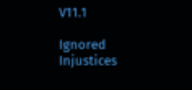V11.1

Ignored Injustices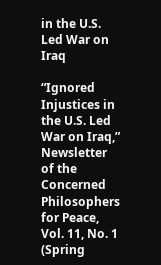in the U.S. Led War on Iraq

“Ignored Injustices in the U.S. Led War on Iraq,” Newsletter of the Concerned Philosophers for Peace, Vol. 11, No. 1 (Spring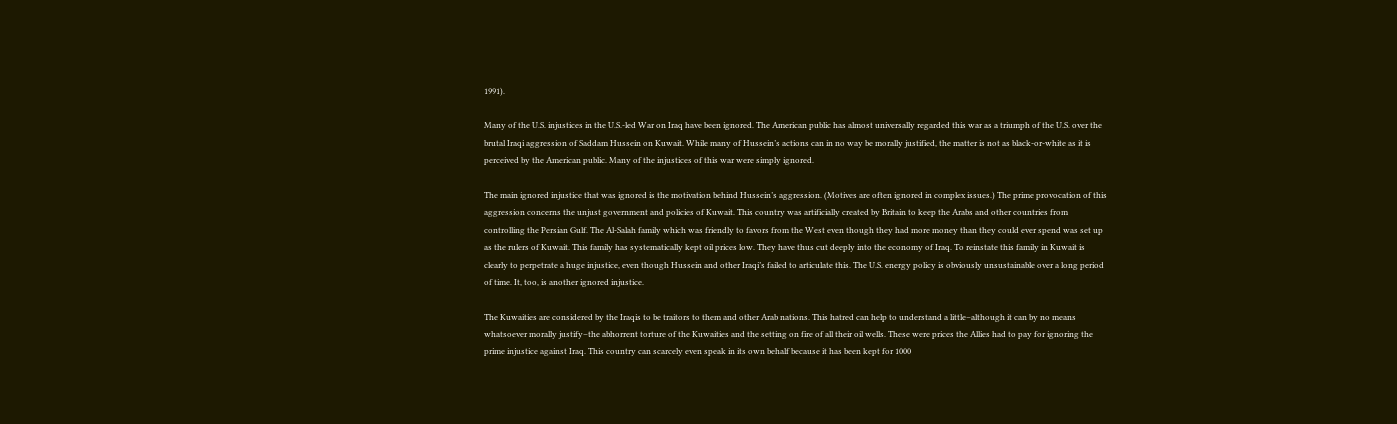1991).

Many of the U.S. injustices in the U.S.-led War on Iraq have been ignored. The American public has almost universally regarded this war as a triumph of the U.S. over the brutal Iraqi aggression of Saddam Hussein on Kuwait. While many of Hussein’s actions can in no way be morally justified, the matter is not as black-or-white as it is perceived by the American public. Many of the injustices of this war were simply ignored.

The main ignored injustice that was ignored is the motivation behind Hussein’s aggression. (Motives are often ignored in complex issues.) The prime provocation of this aggression concerns the unjust government and policies of Kuwait. This country was artificially created by Britain to keep the Arabs and other countries from controlling the Persian Gulf. The Al-Salah family which was friendly to favors from the West even though they had more money than they could ever spend was set up as the rulers of Kuwait. This family has systematically kept oil prices low. They have thus cut deeply into the economy of Iraq. To reinstate this family in Kuwait is clearly to perpetrate a huge injustice, even though Hussein and other Iraqi’s failed to articulate this. The U.S. energy policy is obviously unsustainable over a long period of time. It, too, is another ignored injustice.

The Kuwaities are considered by the Iraqis to be traitors to them and other Arab nations. This hatred can help to understand a little–although it can by no means whatsoever morally justify–the abhorrent torture of the Kuwaities and the setting on fire of all their oil wells. These were prices the Allies had to pay for ignoring the prime injustice against Iraq. This country can scarcely even speak in its own behalf because it has been kept for 1000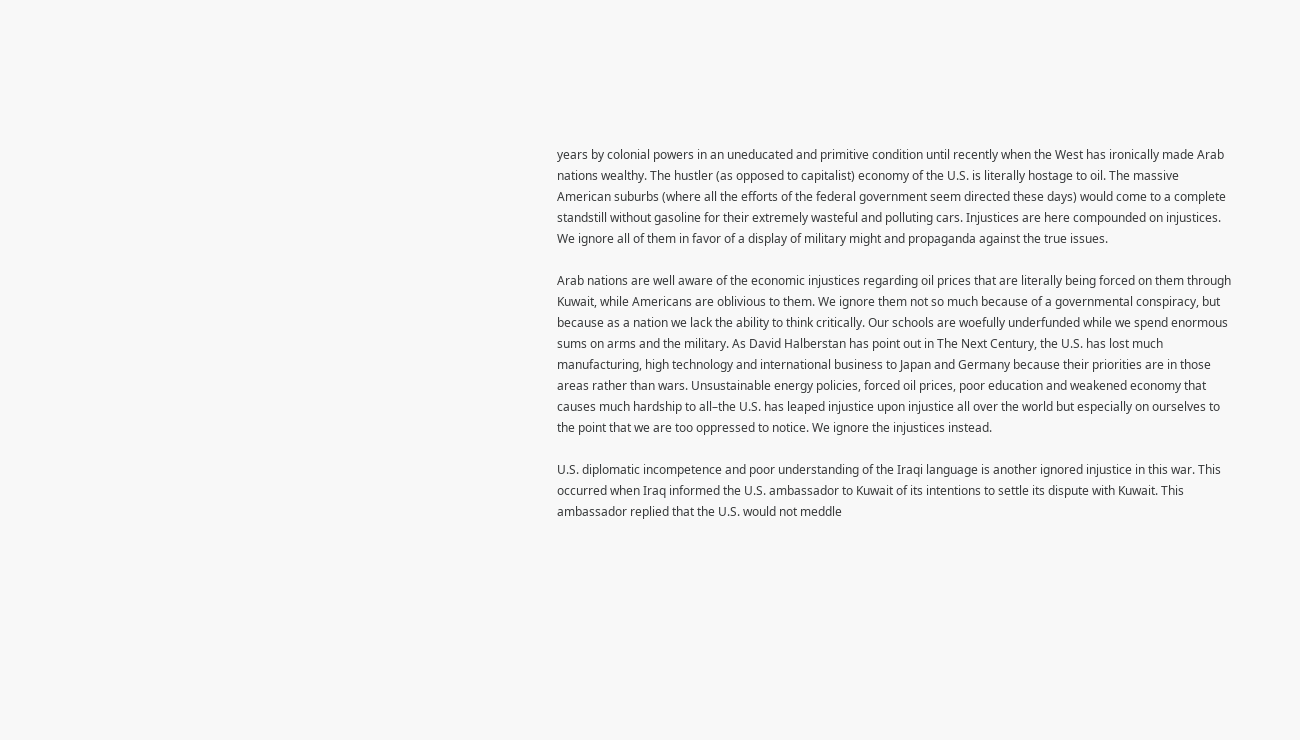years by colonial powers in an uneducated and primitive condition until recently when the West has ironically made Arab nations wealthy. The hustler (as opposed to capitalist) economy of the U.S. is literally hostage to oil. The massive American suburbs (where all the efforts of the federal government seem directed these days) would come to a complete standstill without gasoline for their extremely wasteful and polluting cars. Injustices are here compounded on injustices. We ignore all of them in favor of a display of military might and propaganda against the true issues.

Arab nations are well aware of the economic injustices regarding oil prices that are literally being forced on them through Kuwait, while Americans are oblivious to them. We ignore them not so much because of a governmental conspiracy, but because as a nation we lack the ability to think critically. Our schools are woefully underfunded while we spend enormous sums on arms and the military. As David Halberstan has point out in The Next Century, the U.S. has lost much manufacturing, high technology and international business to Japan and Germany because their priorities are in those areas rather than wars. Unsustainable energy policies, forced oil prices, poor education and weakened economy that causes much hardship to all–the U.S. has leaped injustice upon injustice all over the world but especially on ourselves to the point that we are too oppressed to notice. We ignore the injustices instead.

U.S. diplomatic incompetence and poor understanding of the Iraqi language is another ignored injustice in this war. This occurred when Iraq informed the U.S. ambassador to Kuwait of its intentions to settle its dispute with Kuwait. This ambassador replied that the U.S. would not meddle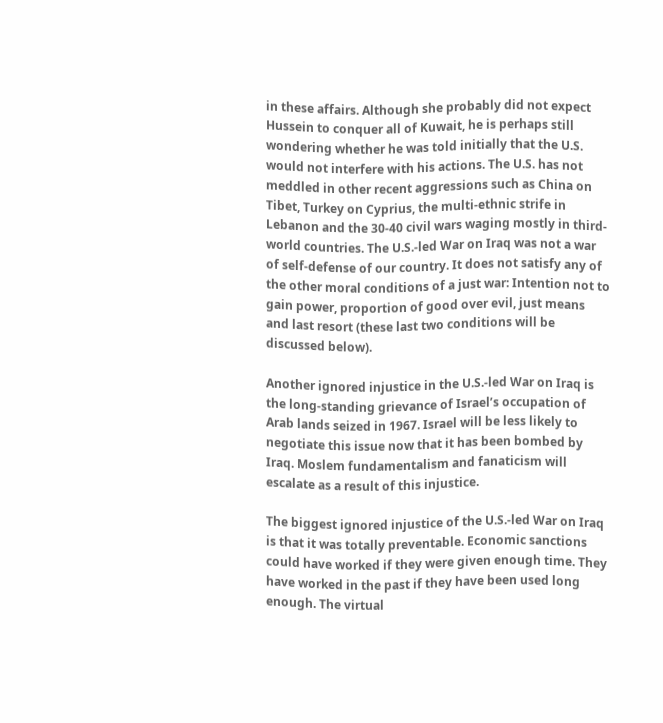in these affairs. Although she probably did not expect Hussein to conquer all of Kuwait, he is perhaps still wondering whether he was told initially that the U.S. would not interfere with his actions. The U.S. has not meddled in other recent aggressions such as China on Tibet, Turkey on Cyprius, the multi-ethnic strife in Lebanon and the 30-40 civil wars waging mostly in third-world countries. The U.S.-led War on Iraq was not a war of self-defense of our country. It does not satisfy any of the other moral conditions of a just war: Intention not to gain power, proportion of good over evil, just means and last resort (these last two conditions will be discussed below).

Another ignored injustice in the U.S.-led War on Iraq is the long-standing grievance of Israel’s occupation of Arab lands seized in 1967. Israel will be less likely to negotiate this issue now that it has been bombed by Iraq. Moslem fundamentalism and fanaticism will escalate as a result of this injustice.

The biggest ignored injustice of the U.S.-led War on Iraq is that it was totally preventable. Economic sanctions could have worked if they were given enough time. They have worked in the past if they have been used long enough. The virtual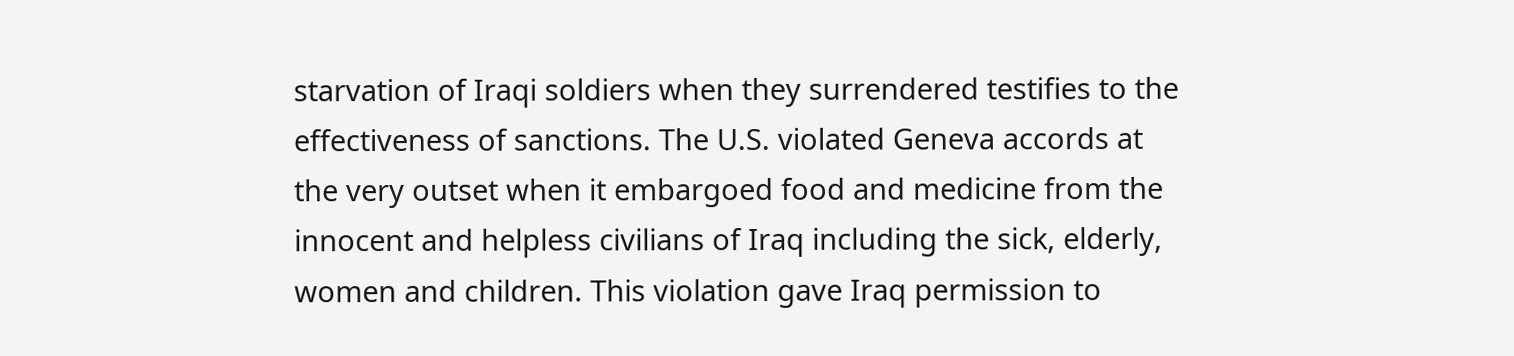starvation of Iraqi soldiers when they surrendered testifies to the effectiveness of sanctions. The U.S. violated Geneva accords at the very outset when it embargoed food and medicine from the innocent and helpless civilians of Iraq including the sick, elderly, women and children. This violation gave Iraq permission to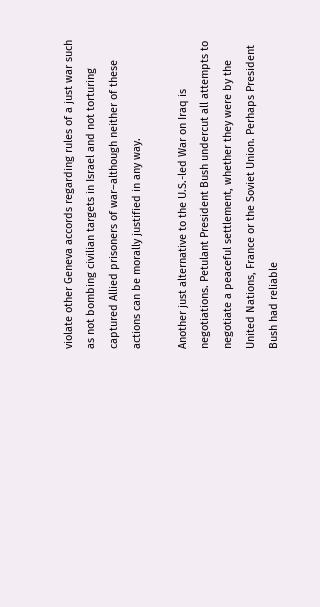violate other Geneva accords regarding rules of a just war such as not bombing civilian targets in Israel and not torturing captured Allied prisoners of war–although neither of these actions can be morally justified in any way.

Another just alternative to the U.S.-led War on Iraq is negotiations. Petulant President Bush undercut all attempts to negotiate a peaceful settlement, whether they were by the United Nations, France or the Soviet Union. Perhaps President Bush had reliable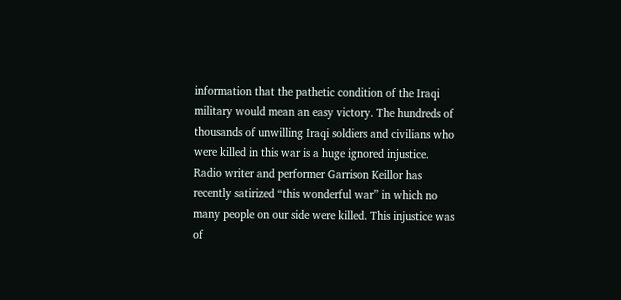information that the pathetic condition of the Iraqi military would mean an easy victory. The hundreds of thousands of unwilling Iraqi soldiers and civilians who were killed in this war is a huge ignored injustice. Radio writer and performer Garrison Keillor has recently satirized “this wonderful war” in which no many people on our side were killed. This injustice was of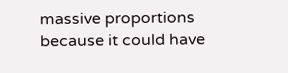massive proportions because it could have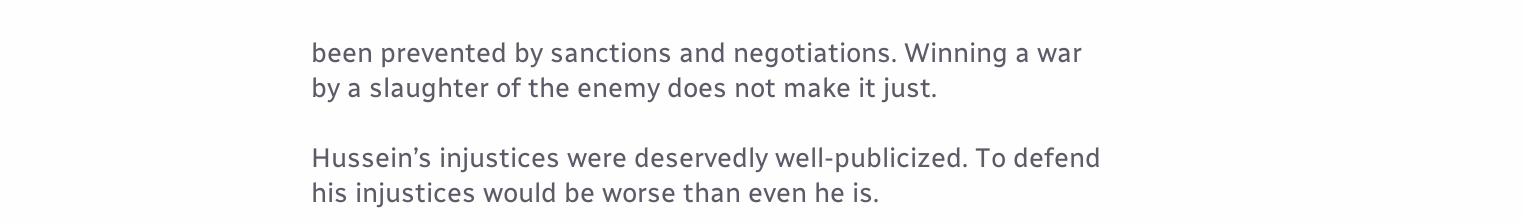been prevented by sanctions and negotiations. Winning a war by a slaughter of the enemy does not make it just.

Hussein’s injustices were deservedly well-publicized. To defend his injustices would be worse than even he is.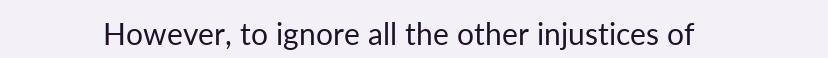However, to ignore all the other injustices of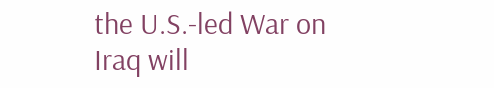the U.S.-led War on Iraq will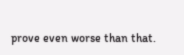prove even worse than that.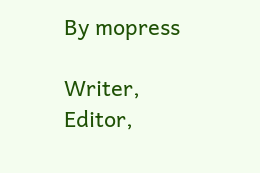By mopress

Writer, Editor,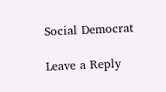Social Democrat

Leave a Reply